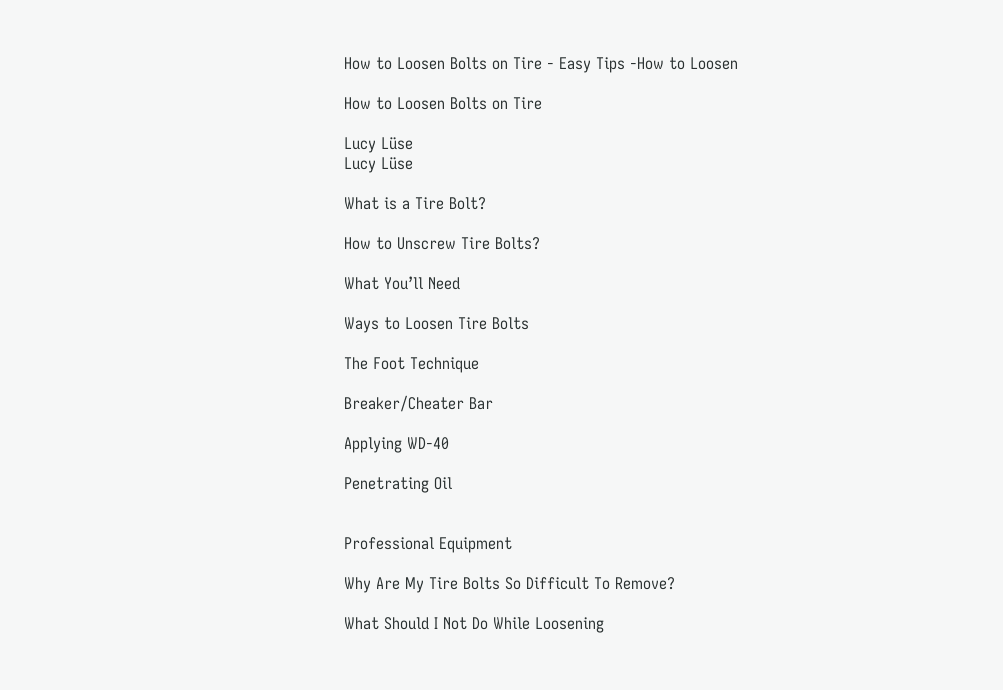How to Loosen Bolts on Tire - Easy Tips -How to Loosen

How to Loosen Bolts on Tire

Lucy Lüse
Lucy Lüse

What is a Tire Bolt?

How to Unscrew Tire Bolts?

What You’ll Need

Ways to Loosen Tire Bolts

The Foot Technique

Breaker/Cheater Bar

Applying WD-40

Penetrating Oil


Professional Equipment

Why Are My Tire Bolts So Difficult To Remove?

What Should I Not Do While Loosening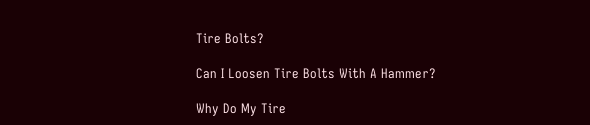Tire Bolts?

Can I Loosen Tire Bolts With A Hammer?

Why Do My Tire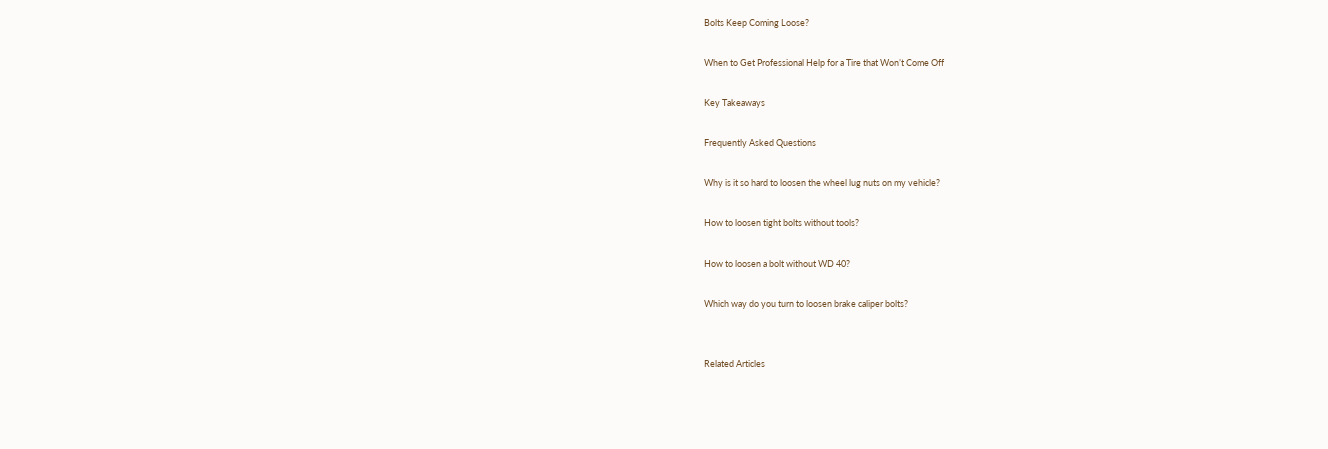Bolts Keep Coming Loose?

When to Get Professional Help for a Tire that Won’t Come Off

Key Takeaways

Frequently Asked Questions

Why is it so hard to loosen the wheel lug nuts on my vehicle?

How to loosen tight bolts without tools?

How to loosen a bolt without WD 40?

Which way do you turn to loosen brake caliper bolts?


Related Articles